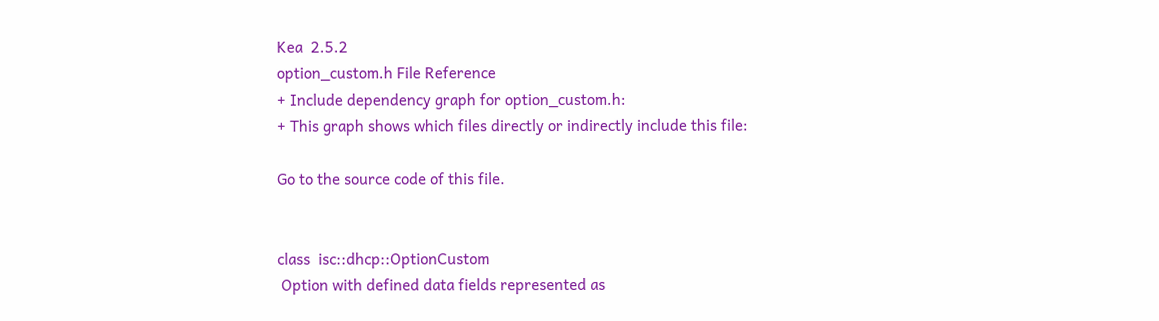Kea  2.5.2
option_custom.h File Reference
+ Include dependency graph for option_custom.h:
+ This graph shows which files directly or indirectly include this file:

Go to the source code of this file.


class  isc::dhcp::OptionCustom
 Option with defined data fields represented as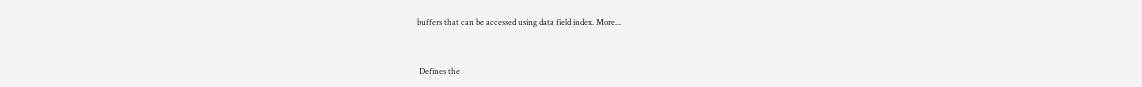buffers that can be accessed using data field index. More...


 Defines the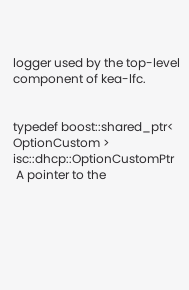logger used by the top-level component of kea-lfc.


typedef boost::shared_ptr< OptionCustom > isc::dhcp::OptionCustomPtr
 A pointer to the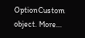OptionCustom object. More...